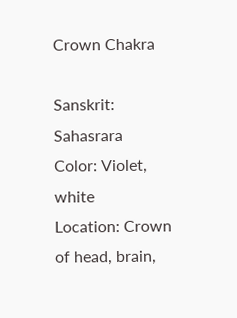Crown Chakra

Sanskrit: Sahasrara
Color: Violet, white
Location: Crown of head, brain,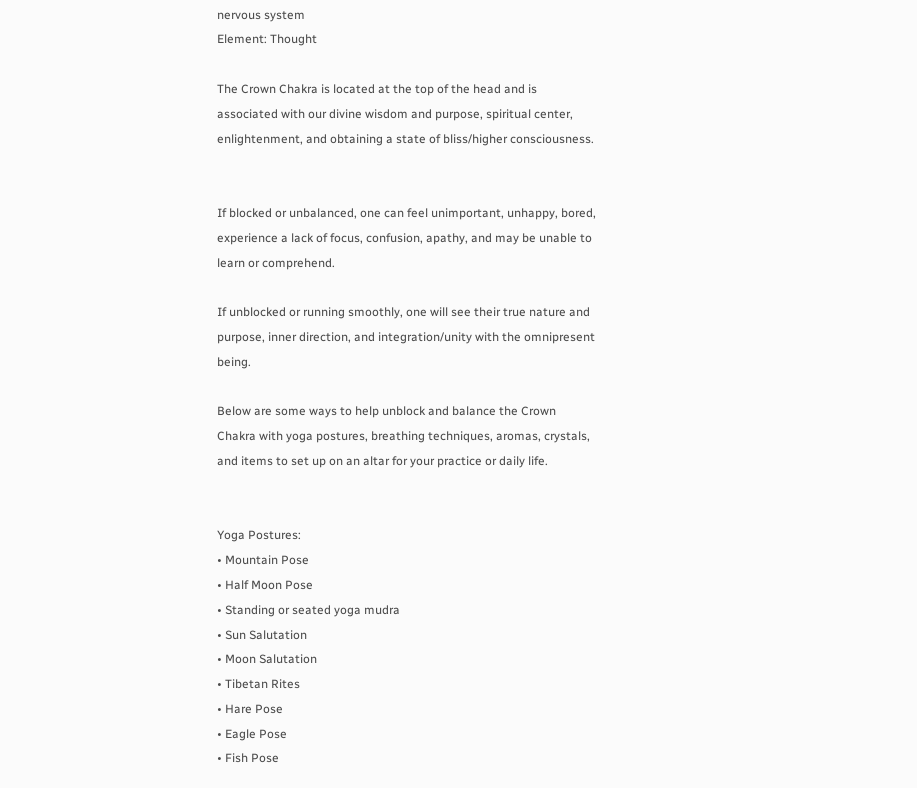nervous system
Element: Thought

The Crown Chakra is located at the top of the head and is associated with our divine wisdom and purpose, spiritual center, enlightenment, and obtaining a state of bliss/higher consciousness.


If blocked or unbalanced, one can feel unimportant, unhappy, bored, experience a lack of focus, confusion, apathy, and may be unable to learn or comprehend.

If unblocked or running smoothly, one will see their true nature and purpose, inner direction, and integration/unity with the omnipresent being.

Below are some ways to help unblock and balance the Crown Chakra with yoga postures, breathing techniques, aromas, crystals, and items to set up on an altar for your practice or daily life.


Yoga Postures:
• Mountain Pose
• Half Moon Pose
• Standing or seated yoga mudra
• Sun Salutation
• Moon Salutation
• Tibetan Rites
• Hare Pose
• Eagle Pose
• Fish Pose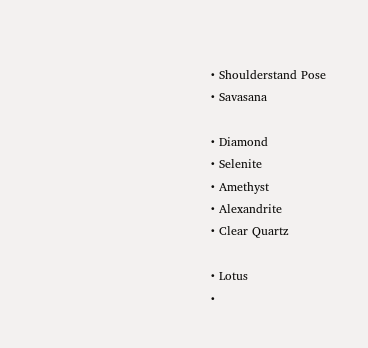• Shoulderstand Pose
• Savasana

• Diamond
• Selenite
• Amethyst
• Alexandrite
• Clear Quartz

• Lotus
•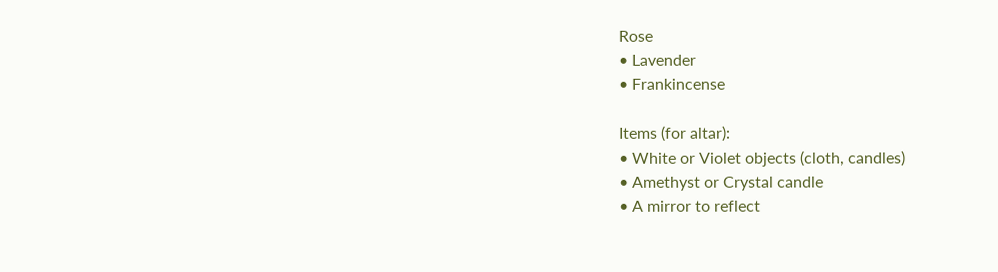Rose
• Lavender
• Frankincense

Items (for altar):
• White or Violet objects (cloth, candles)
• Amethyst or Crystal candle
• A mirror to reflect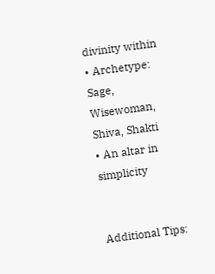divinity within
• Archetype: Sage, Wisewoman, Shiva, Shakti
• An altar in simplicity


Additional Tips: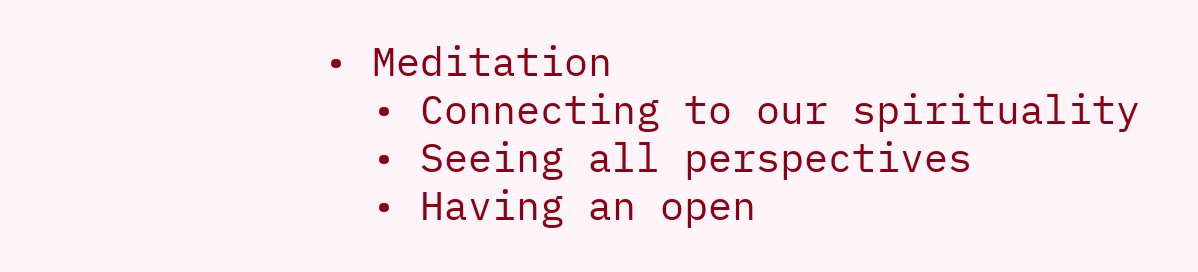• Meditation
  • Connecting to our spirituality
  • Seeing all perspectives
  • Having an open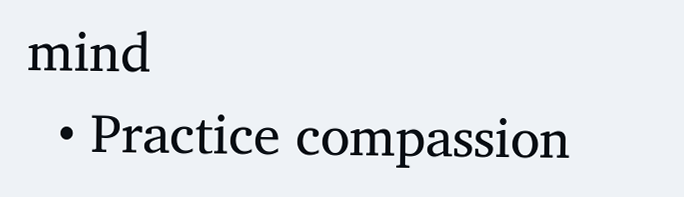mind
  • Practice compassion